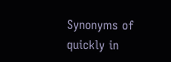Synonyms of quickly in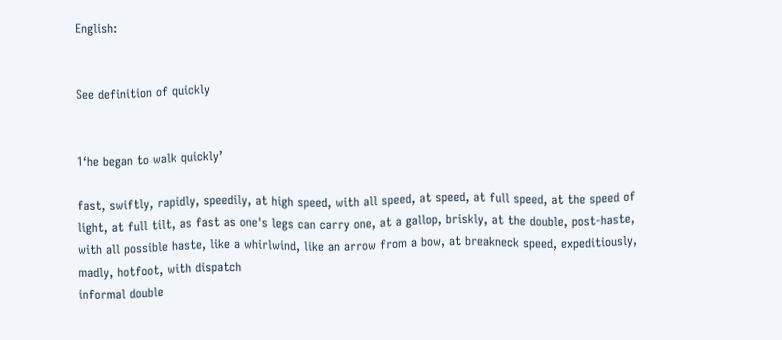English:


See definition of quickly


1‘he began to walk quickly’

fast, swiftly, rapidly, speedily, at high speed, with all speed, at speed, at full speed, at the speed of light, at full tilt, as fast as one's legs can carry one, at a gallop, briskly, at the double, post-haste, with all possible haste, like a whirlwind, like an arrow from a bow, at breakneck speed, expeditiously, madly, hotfoot, with dispatch
informal double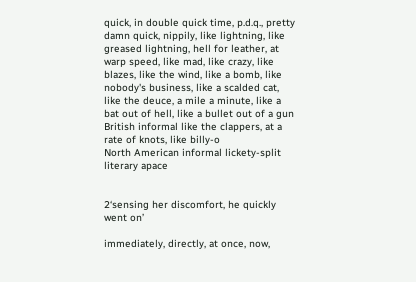quick, in double quick time, p.d.q., pretty damn quick, nippily, like lightning, like greased lightning, hell for leather, at warp speed, like mad, like crazy, like blazes, like the wind, like a bomb, like nobody's business, like a scalded cat, like the deuce, a mile a minute, like a bat out of hell, like a bullet out of a gun
British informal like the clappers, at a rate of knots, like billy-o
North American informal lickety-split
literary apace


2‘sensing her discomfort, he quickly went on’

immediately, directly, at once, now,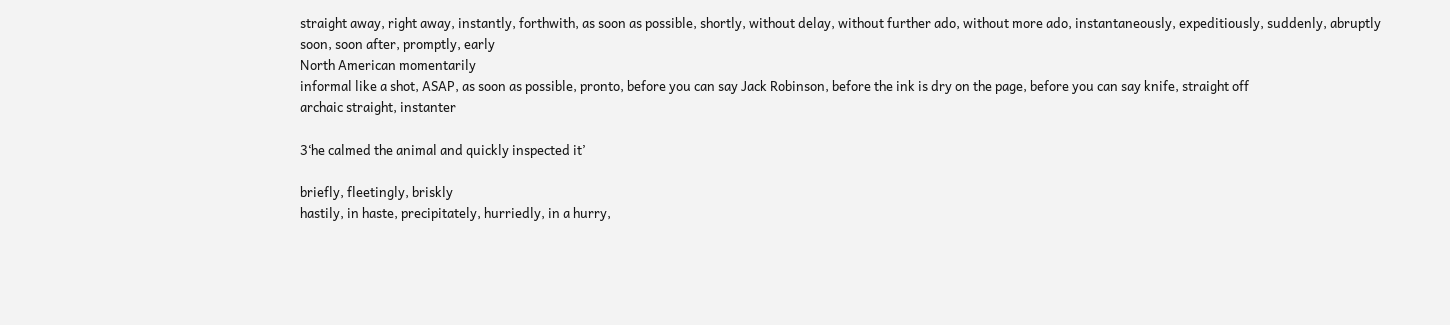straight away, right away, instantly, forthwith, as soon as possible, shortly, without delay, without further ado, without more ado, instantaneously, expeditiously, suddenly, abruptly
soon, soon after, promptly, early
North American momentarily
informal like a shot, ASAP, as soon as possible, pronto, before you can say Jack Robinson, before the ink is dry on the page, before you can say knife, straight off
archaic straight, instanter

3‘he calmed the animal and quickly inspected it’

briefly, fleetingly, briskly
hastily, in haste, precipitately, hurriedly, in a hurry,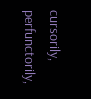cursorily, perfunctorily,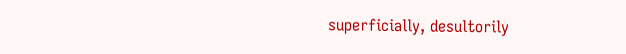superficially, desultorily